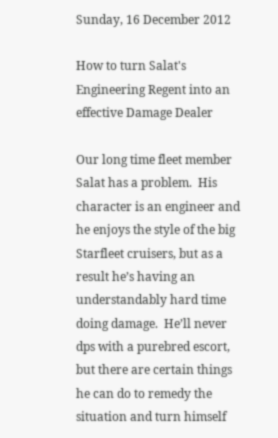Sunday, 16 December 2012

How to turn Salat's Engineering Regent into an effective Damage Dealer

Our long time fleet member Salat has a problem.  His character is an engineer and he enjoys the style of the big Starfleet cruisers, but as a result he’s having an understandably hard time doing damage.  He’ll never dps with a purebred escort, but there are certain things he can do to remedy the situation and turn himself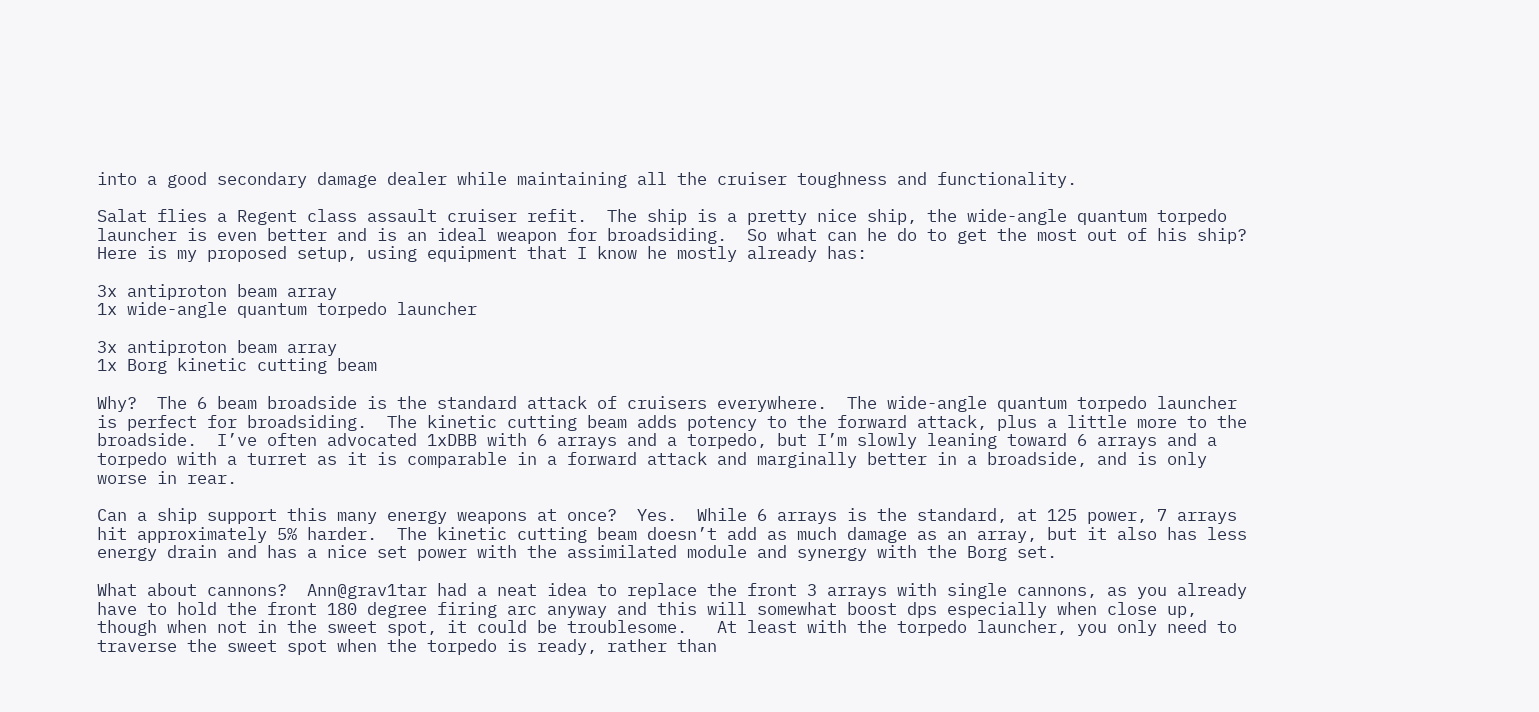into a good secondary damage dealer while maintaining all the cruiser toughness and functionality.

Salat flies a Regent class assault cruiser refit.  The ship is a pretty nice ship, the wide-angle quantum torpedo launcher is even better and is an ideal weapon for broadsiding.  So what can he do to get the most out of his ship?  Here is my proposed setup, using equipment that I know he mostly already has:

3x antiproton beam array
1x wide-angle quantum torpedo launcher

3x antiproton beam array
1x Borg kinetic cutting beam

Why?  The 6 beam broadside is the standard attack of cruisers everywhere.  The wide-angle quantum torpedo launcher is perfect for broadsiding.  The kinetic cutting beam adds potency to the forward attack, plus a little more to the broadside.  I’ve often advocated 1xDBB with 6 arrays and a torpedo, but I’m slowly leaning toward 6 arrays and a torpedo with a turret as it is comparable in a forward attack and marginally better in a broadside, and is only worse in rear.

Can a ship support this many energy weapons at once?  Yes.  While 6 arrays is the standard, at 125 power, 7 arrays hit approximately 5% harder.  The kinetic cutting beam doesn’t add as much damage as an array, but it also has less energy drain and has a nice set power with the assimilated module and synergy with the Borg set.

What about cannons?  Ann@grav1tar had a neat idea to replace the front 3 arrays with single cannons, as you already have to hold the front 180 degree firing arc anyway and this will somewhat boost dps especially when close up, though when not in the sweet spot, it could be troublesome.   At least with the torpedo launcher, you only need to traverse the sweet spot when the torpedo is ready, rather than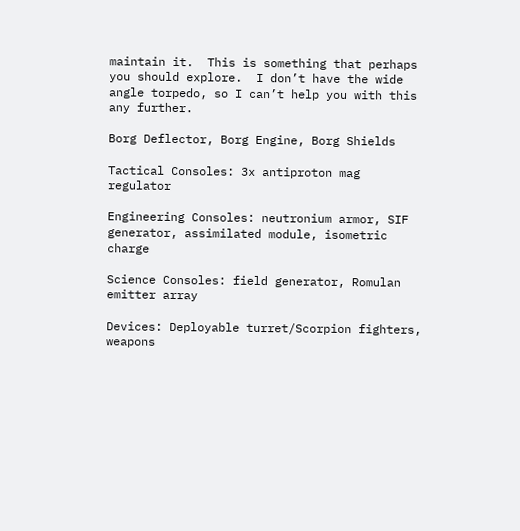maintain it.  This is something that perhaps you should explore.  I don’t have the wide angle torpedo, so I can’t help you with this any further.

Borg Deflector, Borg Engine, Borg Shields

Tactical Consoles: 3x antiproton mag regulator

Engineering Consoles: neutronium armor, SIF generator, assimilated module, isometric charge

Science Consoles: field generator, Romulan emitter array

Devices: Deployable turret/Scorpion fighters, weapons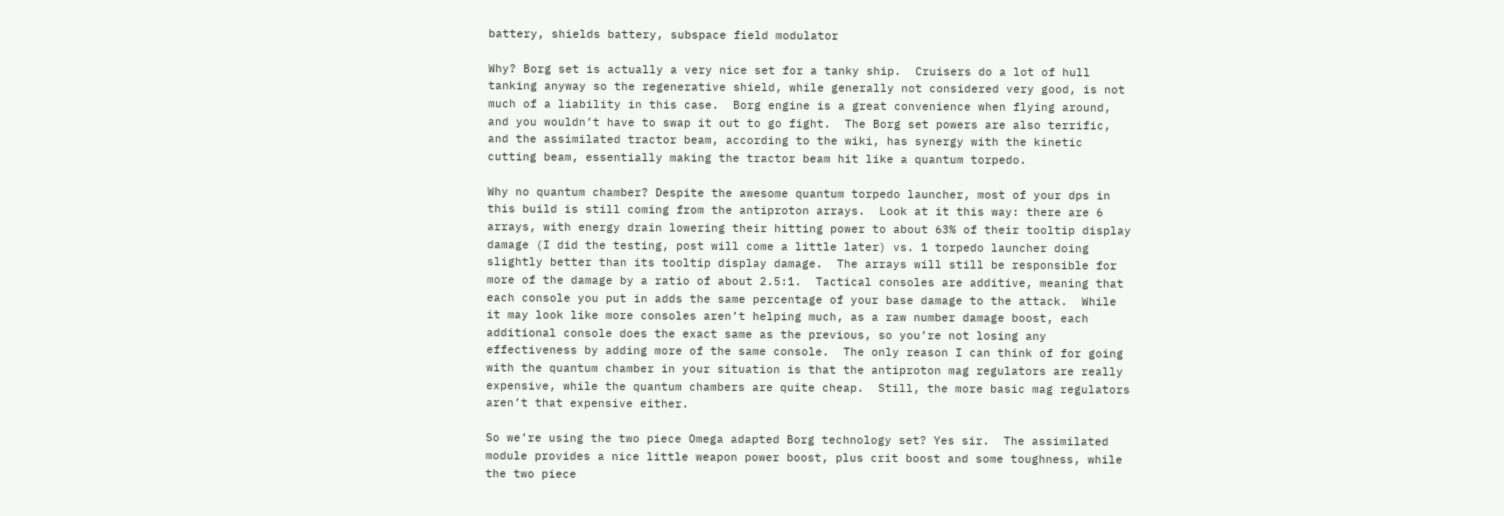battery, shields battery, subspace field modulator

Why? Borg set is actually a very nice set for a tanky ship.  Cruisers do a lot of hull tanking anyway so the regenerative shield, while generally not considered very good, is not much of a liability in this case.  Borg engine is a great convenience when flying around, and you wouldn’t have to swap it out to go fight.  The Borg set powers are also terrific, and the assimilated tractor beam, according to the wiki, has synergy with the kinetic cutting beam, essentially making the tractor beam hit like a quantum torpedo.

Why no quantum chamber? Despite the awesome quantum torpedo launcher, most of your dps in this build is still coming from the antiproton arrays.  Look at it this way: there are 6 arrays, with energy drain lowering their hitting power to about 63% of their tooltip display damage (I did the testing, post will come a little later) vs. 1 torpedo launcher doing slightly better than its tooltip display damage.  The arrays will still be responsible for more of the damage by a ratio of about 2.5:1.  Tactical consoles are additive, meaning that each console you put in adds the same percentage of your base damage to the attack.  While it may look like more consoles aren’t helping much, as a raw number damage boost, each additional console does the exact same as the previous, so you’re not losing any effectiveness by adding more of the same console.  The only reason I can think of for going with the quantum chamber in your situation is that the antiproton mag regulators are really expensive, while the quantum chambers are quite cheap.  Still, the more basic mag regulators aren’t that expensive either.

So we’re using the two piece Omega adapted Borg technology set? Yes sir.  The assimilated module provides a nice little weapon power boost, plus crit boost and some toughness, while the two piece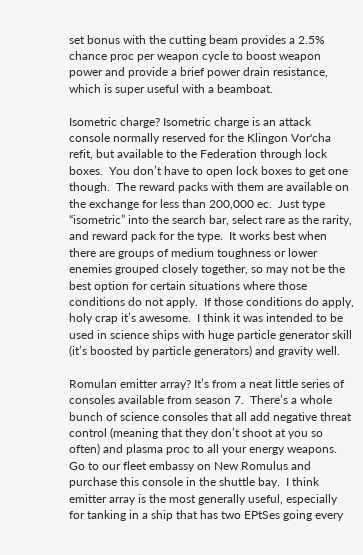set bonus with the cutting beam provides a 2.5% chance proc per weapon cycle to boost weapon power and provide a brief power drain resistance, which is super useful with a beamboat.

Isometric charge? Isometric charge is an attack console normally reserved for the Klingon Vor'cha refit, but available to the Federation through lock boxes.  You don’t have to open lock boxes to get one though.  The reward packs with them are available on the exchange for less than 200,000 ec.  Just type “isometric” into the search bar, select rare as the rarity, and reward pack for the type.  It works best when there are groups of medium toughness or lower enemies grouped closely together, so may not be the best option for certain situations where those conditions do not apply.  If those conditions do apply, holy crap it’s awesome.  I think it was intended to be used in science ships with huge particle generator skill (it’s boosted by particle generators) and gravity well.

Romulan emitter array? It’s from a neat little series of consoles available from season 7.  There’s a whole bunch of science consoles that all add negative threat control (meaning that they don’t shoot at you so often) and plasma proc to all your energy weapons.  Go to our fleet embassy on New Romulus and purchase this console in the shuttle bay.  I think emitter array is the most generally useful, especially for tanking in a ship that has two EPtSes going every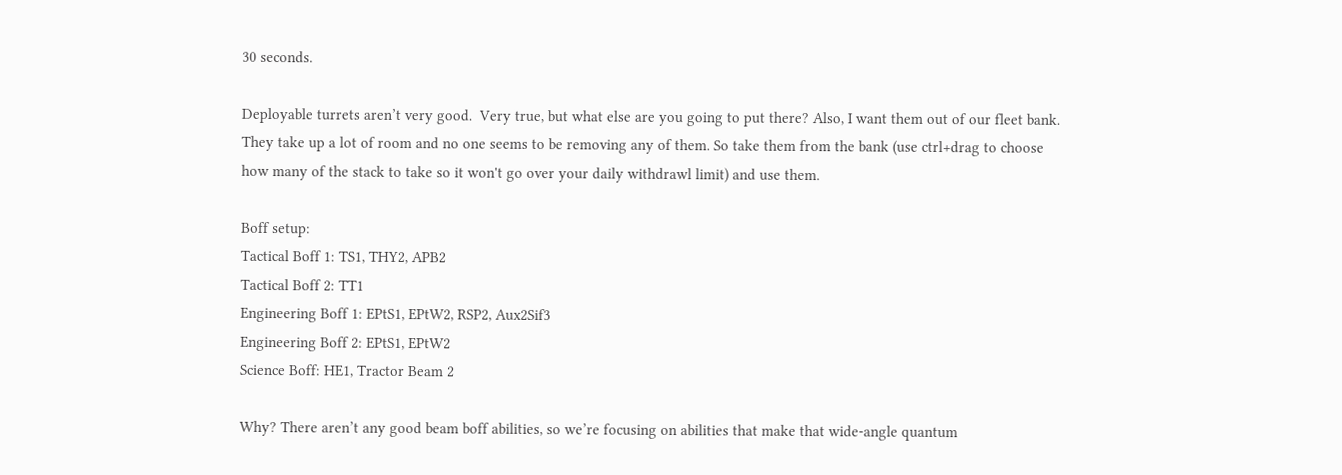30 seconds.

Deployable turrets aren’t very good.  Very true, but what else are you going to put there? Also, I want them out of our fleet bank.  They take up a lot of room and no one seems to be removing any of them. So take them from the bank (use ctrl+drag to choose how many of the stack to take so it won't go over your daily withdrawl limit) and use them.

Boff setup:
Tactical Boff 1: TS1, THY2, APB2
Tactical Boff 2: TT1
Engineering Boff 1: EPtS1, EPtW2, RSP2, Aux2Sif3
Engineering Boff 2: EPtS1, EPtW2
Science Boff: HE1, Tractor Beam 2

Why? There aren’t any good beam boff abilities, so we’re focusing on abilities that make that wide-angle quantum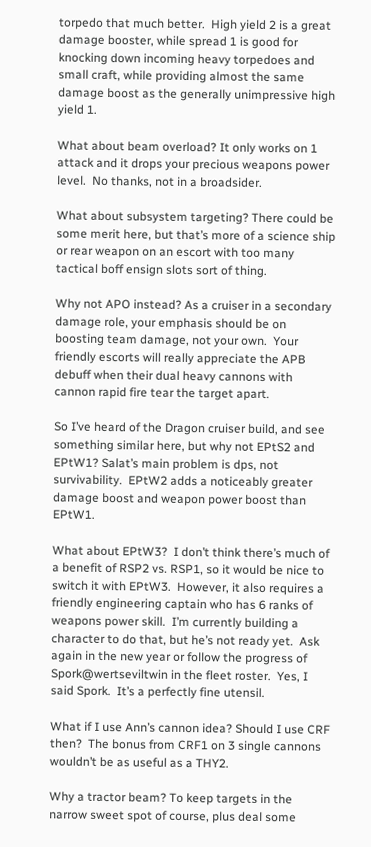torpedo that much better.  High yield 2 is a great damage booster, while spread 1 is good for knocking down incoming heavy torpedoes and small craft, while providing almost the same damage boost as the generally unimpressive high yield 1.

What about beam overload? It only works on 1 attack and it drops your precious weapons power level.  No thanks, not in a broadsider.

What about subsystem targeting? There could be some merit here, but that’s more of a science ship or rear weapon on an escort with too many tactical boff ensign slots sort of thing.

Why not APO instead? As a cruiser in a secondary damage role, your emphasis should be on boosting team damage, not your own.  Your friendly escorts will really appreciate the APB debuff when their dual heavy cannons with cannon rapid fire tear the target apart.

So I’ve heard of the Dragon cruiser build, and see something similar here, but why not EPtS2 and EPtW1? Salat’s main problem is dps, not survivability.  EPtW2 adds a noticeably greater damage boost and weapon power boost than EPtW1.

What about EPtW3?  I don’t think there’s much of a benefit of RSP2 vs. RSP1, so it would be nice to switch it with EPtW3.  However, it also requires a friendly engineering captain who has 6 ranks of weapons power skill.  I’m currently building a character to do that, but he’s not ready yet.  Ask again in the new year or follow the progress of Spork@wertseviltwin in the fleet roster.  Yes, I said Spork.  It’s a perfectly fine utensil.

What if I use Ann’s cannon idea? Should I use CRF then?  The bonus from CRF1 on 3 single cannons wouldn’t be as useful as a THY2.

Why a tractor beam? To keep targets in the narrow sweet spot of course, plus deal some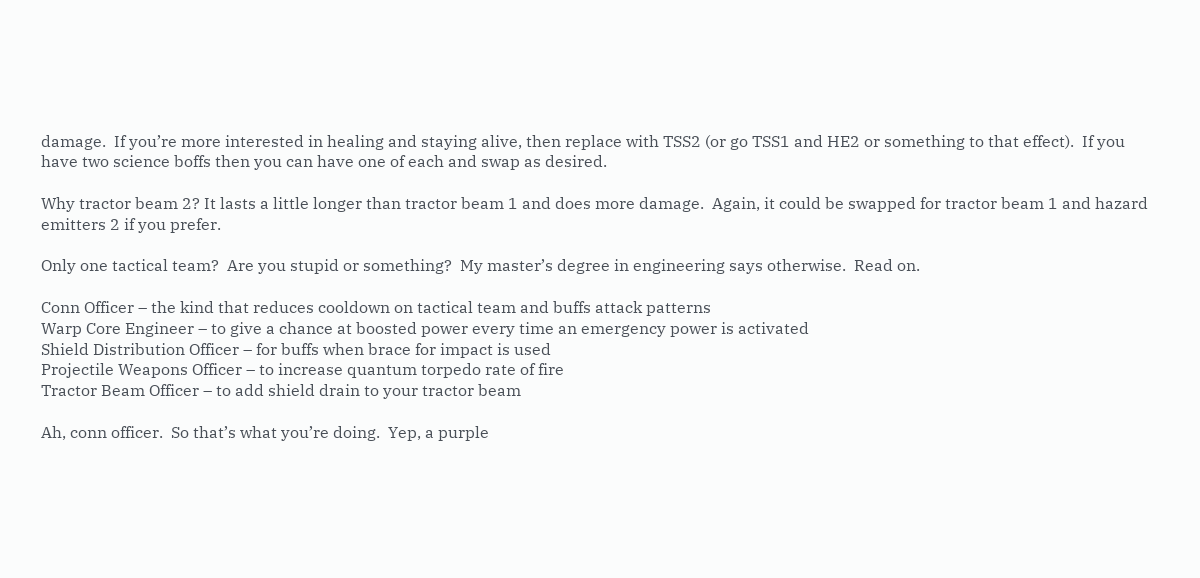damage.  If you’re more interested in healing and staying alive, then replace with TSS2 (or go TSS1 and HE2 or something to that effect).  If you have two science boffs then you can have one of each and swap as desired.

Why tractor beam 2? It lasts a little longer than tractor beam 1 and does more damage.  Again, it could be swapped for tractor beam 1 and hazard emitters 2 if you prefer.

Only one tactical team?  Are you stupid or something?  My master’s degree in engineering says otherwise.  Read on.

Conn Officer – the kind that reduces cooldown on tactical team and buffs attack patterns
Warp Core Engineer – to give a chance at boosted power every time an emergency power is activated
Shield Distribution Officer – for buffs when brace for impact is used
Projectile Weapons Officer – to increase quantum torpedo rate of fire
Tractor Beam Officer – to add shield drain to your tractor beam

Ah, conn officer.  So that’s what you’re doing.  Yep, a purple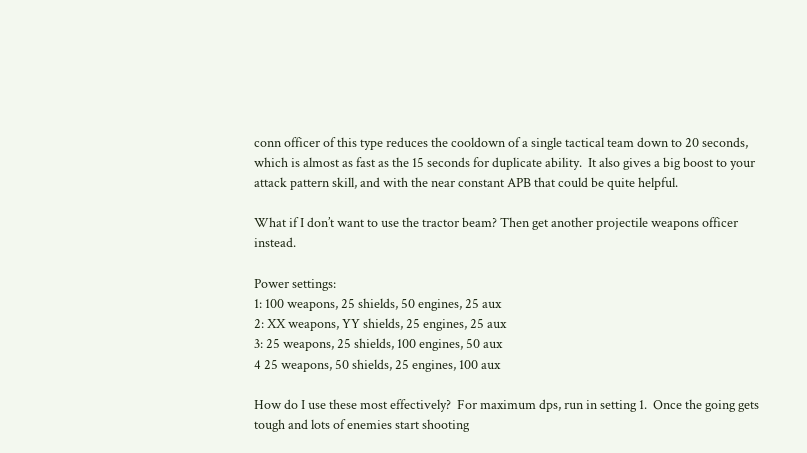conn officer of this type reduces the cooldown of a single tactical team down to 20 seconds, which is almost as fast as the 15 seconds for duplicate ability.  It also gives a big boost to your attack pattern skill, and with the near constant APB that could be quite helpful.

What if I don’t want to use the tractor beam? Then get another projectile weapons officer instead.

Power settings:
1: 100 weapons, 25 shields, 50 engines, 25 aux
2: XX weapons, YY shields, 25 engines, 25 aux
3: 25 weapons, 25 shields, 100 engines, 50 aux
4 25 weapons, 50 shields, 25 engines, 100 aux

How do I use these most effectively?  For maximum dps, run in setting 1.  Once the going gets tough and lots of enemies start shooting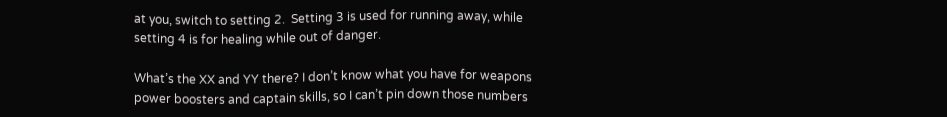at you, switch to setting 2.  Setting 3 is used for running away, while setting 4 is for healing while out of danger.

What’s the XX and YY there? I don’t know what you have for weapons power boosters and captain skills, so I can’t pin down those numbers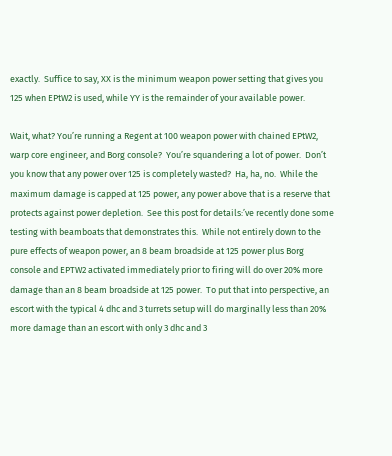exactly.  Suffice to say, XX is the minimum weapon power setting that gives you 125 when EPtW2 is used, while YY is the remainder of your available power.

Wait, what? You’re running a Regent at 100 weapon power with chained EPtW2, warp core engineer, and Borg console?  You’re squandering a lot of power.  Don’t you know that any power over 125 is completely wasted?  Ha, ha, no.  While the maximum damage is capped at 125 power, any power above that is a reserve that protects against power depletion.  See this post for details:’ve recently done some testing with beamboats that demonstrates this.  While not entirely down to the pure effects of weapon power, an 8 beam broadside at 125 power plus Borg console and EPTW2 activated immediately prior to firing will do over 20% more damage than an 8 beam broadside at 125 power.  To put that into perspective, an escort with the typical 4 dhc and 3 turrets setup will do marginally less than 20% more damage than an escort with only 3 dhc and 3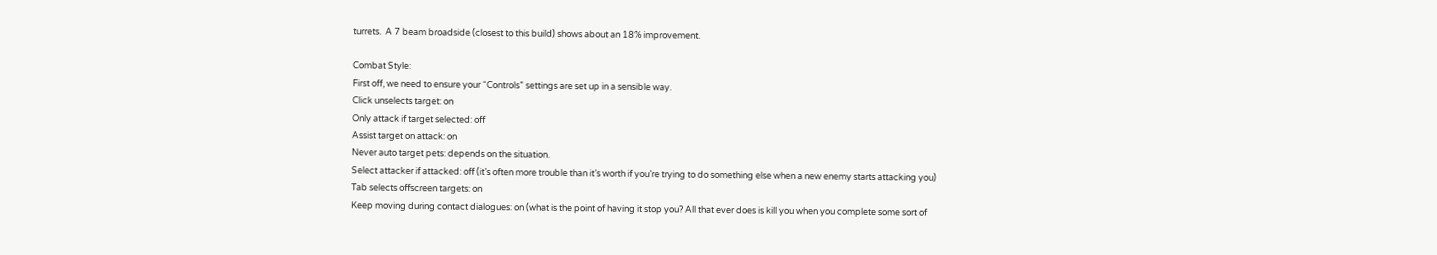turrets.  A 7 beam broadside (closest to this build) shows about an 18% improvement.

Combat Style:
First off, we need to ensure your “Controls” settings are set up in a sensible way.
Click unselects target: on
Only attack if target selected: off
Assist target on attack: on
Never auto target pets: depends on the situation.
Select attacker if attacked: off (it’s often more trouble than it’s worth if you’re trying to do something else when a new enemy starts attacking you)
Tab selects offscreen targets: on
Keep moving during contact dialogues: on (what is the point of having it stop you? All that ever does is kill you when you complete some sort of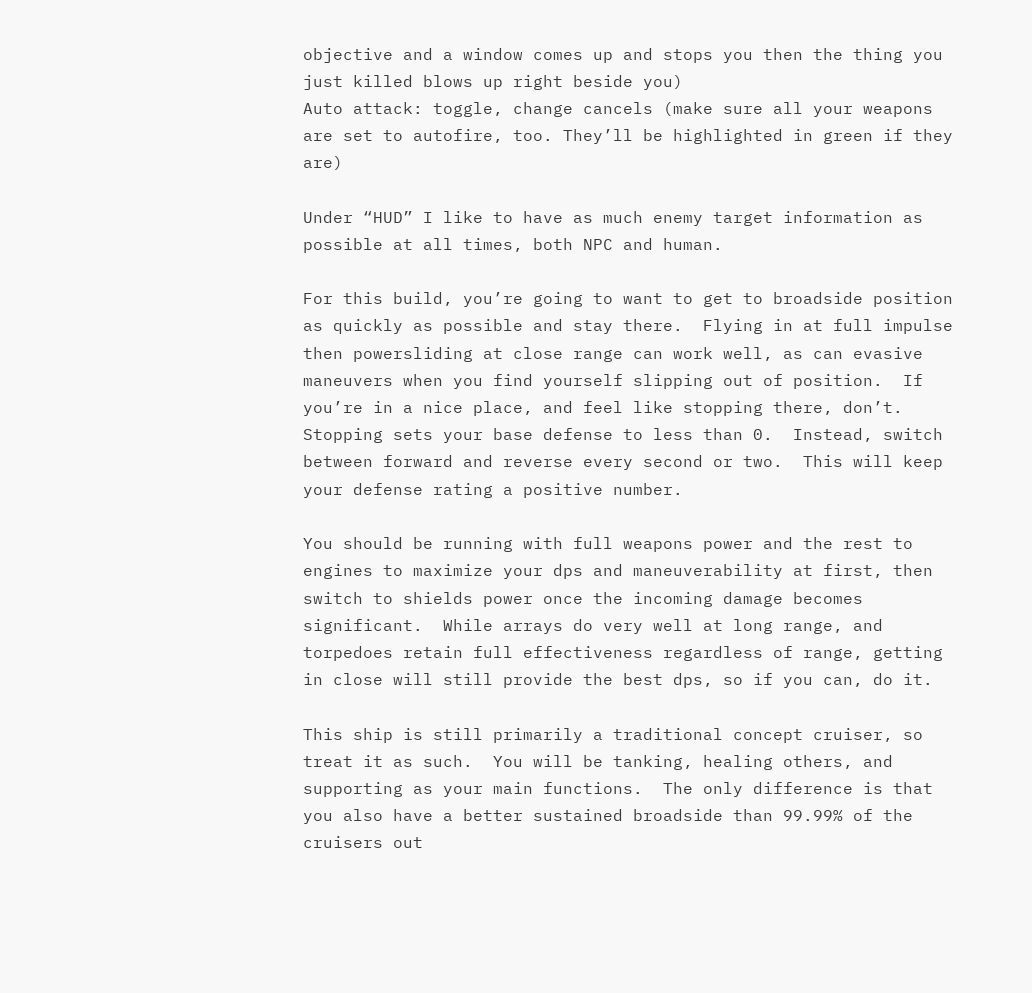objective and a window comes up and stops you then the thing you just killed blows up right beside you)
Auto attack: toggle, change cancels (make sure all your weapons are set to autofire, too. They’ll be highlighted in green if they are)

Under “HUD” I like to have as much enemy target information as possible at all times, both NPC and human.

For this build, you’re going to want to get to broadside position as quickly as possible and stay there.  Flying in at full impulse then powersliding at close range can work well, as can evasive maneuvers when you find yourself slipping out of position.  If you’re in a nice place, and feel like stopping there, don’t.  Stopping sets your base defense to less than 0.  Instead, switch between forward and reverse every second or two.  This will keep your defense rating a positive number.

You should be running with full weapons power and the rest to engines to maximize your dps and maneuverability at first, then switch to shields power once the incoming damage becomes significant.  While arrays do very well at long range, and torpedoes retain full effectiveness regardless of range, getting in close will still provide the best dps, so if you can, do it.

This ship is still primarily a traditional concept cruiser, so treat it as such.  You will be tanking, healing others, and supporting as your main functions.  The only difference is that you also have a better sustained broadside than 99.99% of the cruisers out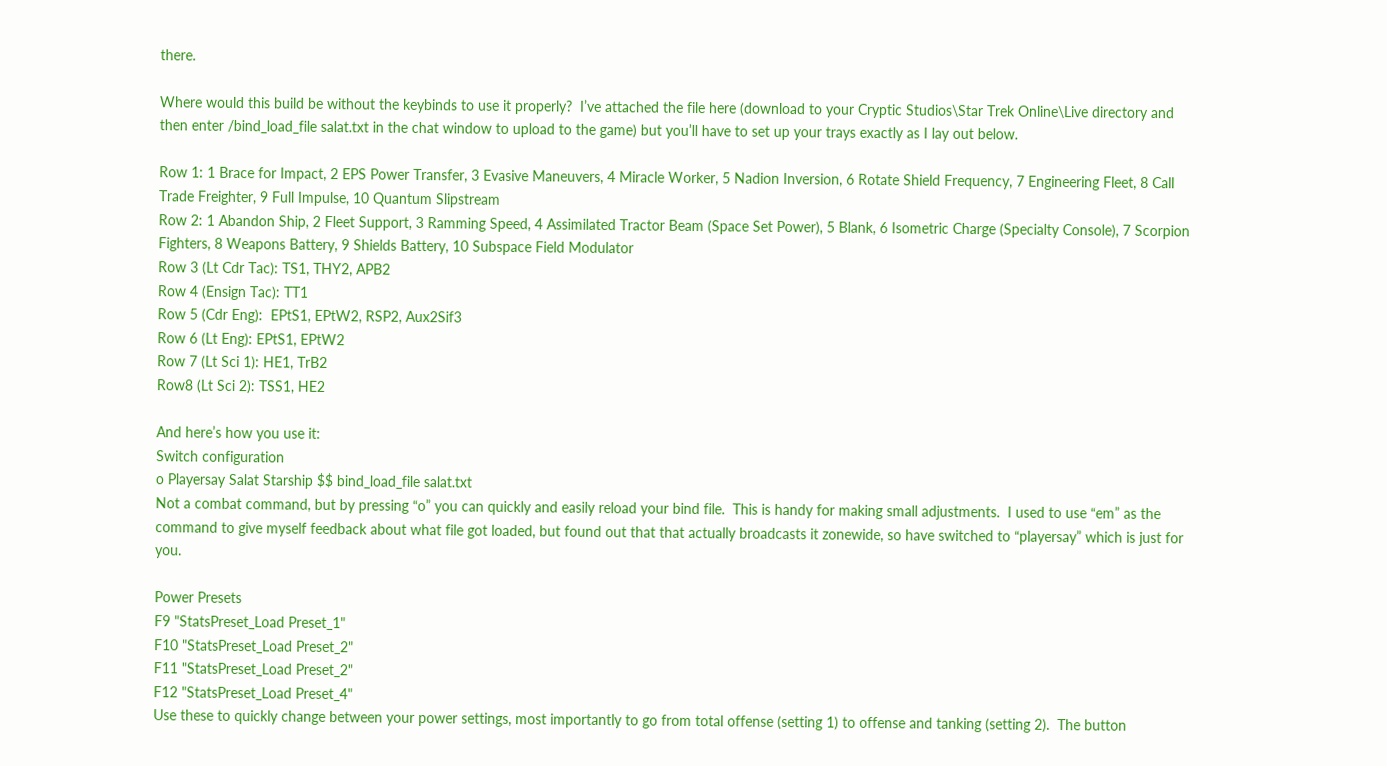there.

Where would this build be without the keybinds to use it properly?  I’ve attached the file here (download to your Cryptic Studios\Star Trek Online\Live directory and then enter /bind_load_file salat.txt in the chat window to upload to the game) but you’ll have to set up your trays exactly as I lay out below.

Row 1: 1 Brace for Impact, 2 EPS Power Transfer, 3 Evasive Maneuvers, 4 Miracle Worker, 5 Nadion Inversion, 6 Rotate Shield Frequency, 7 Engineering Fleet, 8 Call Trade Freighter, 9 Full Impulse, 10 Quantum Slipstream
Row 2: 1 Abandon Ship, 2 Fleet Support, 3 Ramming Speed, 4 Assimilated Tractor Beam (Space Set Power), 5 Blank, 6 Isometric Charge (Specialty Console), 7 Scorpion Fighters, 8 Weapons Battery, 9 Shields Battery, 10 Subspace Field Modulator
Row 3 (Lt Cdr Tac): TS1, THY2, APB2
Row 4 (Ensign Tac): TT1
Row 5 (Cdr Eng):  EPtS1, EPtW2, RSP2, Aux2Sif3
Row 6 (Lt Eng): EPtS1, EPtW2
Row 7 (Lt Sci 1): HE1, TrB2
Row8 (Lt Sci 2): TSS1, HE2

And here’s how you use it:
Switch configuration
o Playersay Salat Starship $$ bind_load_file salat.txt
Not a combat command, but by pressing “o” you can quickly and easily reload your bind file.  This is handy for making small adjustments.  I used to use “em” as the command to give myself feedback about what file got loaded, but found out that that actually broadcasts it zonewide, so have switched to “playersay” which is just for you.

Power Presets
F9 "StatsPreset_Load Preset_1"
F10 "StatsPreset_Load Preset_2"
F11 "StatsPreset_Load Preset_2"
F12 "StatsPreset_Load Preset_4"
Use these to quickly change between your power settings, most importantly to go from total offense (setting 1) to offense and tanking (setting 2).  The button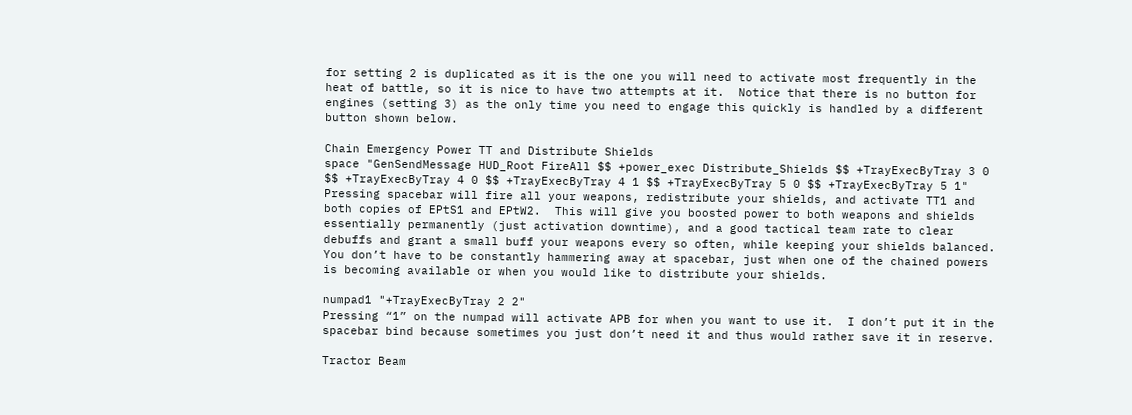for setting 2 is duplicated as it is the one you will need to activate most frequently in the heat of battle, so it is nice to have two attempts at it.  Notice that there is no button for engines (setting 3) as the only time you need to engage this quickly is handled by a different button shown below.

Chain Emergency Power TT and Distribute Shields
space "GenSendMessage HUD_Root FireAll $$ +power_exec Distribute_Shields $$ +TrayExecByTray 3 0 $$ +TrayExecByTray 4 0 $$ +TrayExecByTray 4 1 $$ +TrayExecByTray 5 0 $$ +TrayExecByTray 5 1"
Pressing spacebar will fire all your weapons, redistribute your shields, and activate TT1 and both copies of EPtS1 and EPtW2.  This will give you boosted power to both weapons and shields essentially permanently (just activation downtime), and a good tactical team rate to clear debuffs and grant a small buff your weapons every so often, while keeping your shields balanced.  You don’t have to be constantly hammering away at spacebar, just when one of the chained powers is becoming available or when you would like to distribute your shields.

numpad1 "+TrayExecByTray 2 2"
Pressing “1” on the numpad will activate APB for when you want to use it.  I don’t put it in the spacebar bind because sometimes you just don’t need it and thus would rather save it in reserve.

Tractor Beam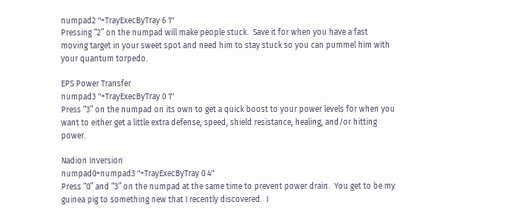numpad2 "+TrayExecByTray 6 1"
Pressing “2” on the numpad will make people stuck.  Save it for when you have a fast moving target in your sweet spot and need him to stay stuck so you can pummel him with your quantum torpedo.

EPS Power Transfer
numpad3 "+TrayExecByTray 0 1"
Press “3” on the numpad on its own to get a quick boost to your power levels for when you want to either get a little extra defense, speed, shield resistance, healing, and/or hitting power.

Nadion Inversion
numpad0+numpad3 "+TrayExecByTray 0 4"
Press “0” and “3” on the numpad at the same time to prevent power drain.  You get to be my guinea pig to something new that I recently discovered.  I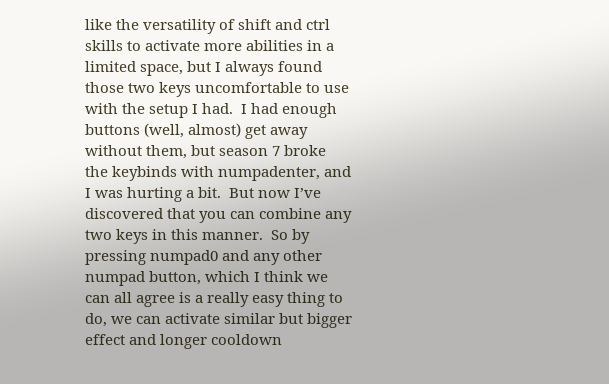like the versatility of shift and ctrl skills to activate more abilities in a limited space, but I always found those two keys uncomfortable to use with the setup I had.  I had enough buttons (well, almost) get away without them, but season 7 broke the keybinds with numpadenter, and I was hurting a bit.  But now I’ve discovered that you can combine any two keys in this manner.  So by pressing numpad0 and any other numpad button, which I think we can all agree is a really easy thing to do, we can activate similar but bigger effect and longer cooldown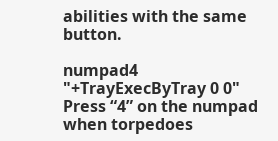abilities with the same button.

numpad4 "+TrayExecByTray 0 0"
Press “4” on the numpad when torpedoes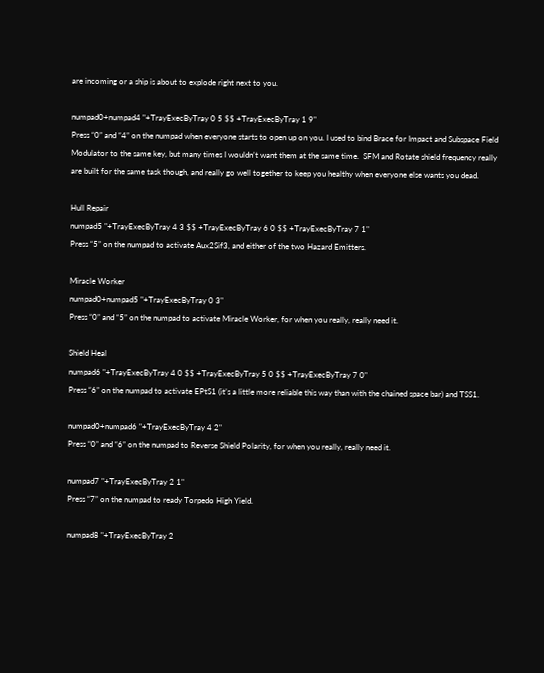are incoming or a ship is about to explode right next to you.

numpad0+numpad4 "+TrayExecByTray 0 5 $$ +TrayExecByTray 1 9"
Press “0” and “4” on the numpad when everyone starts to open up on you. I used to bind Brace for Impact and Subspace Field Modulator to the same key, but many times I wouldn’t want them at the same time.  SFM and Rotate shield frequency really are built for the same task though, and really go well together to keep you healthy when everyone else wants you dead.

Hull Repair
numpad5 "+TrayExecByTray 4 3 $$ +TrayExecByTray 6 0 $$ +TrayExecByTray 7 1"
Press “5” on the numpad to activate Aux2Sif3, and either of the two Hazard Emitters.

Miracle Worker
numpad0+numpad5 "+TrayExecByTray 0 3"
Press “0” and “5” on the numpad to activate Miracle Worker, for when you really, really need it.

Shield Heal
numpad6 "+TrayExecByTray 4 0 $$ +TrayExecByTray 5 0 $$ +TrayExecByTray 7 0"
Press “6” on the numpad to activate EPtS1 (it’s a little more reliable this way than with the chained space bar) and TSS1.

numpad0+numpad6 "+TrayExecByTray 4 2"
Press “0” and “6” on the numpad to Reverse Shield Polarity, for when you really, really need it.

numpad7 "+TrayExecByTray 2 1"
Press “7” on the numpad to ready Torpedo High Yield.

numpad8 "+TrayExecByTray 2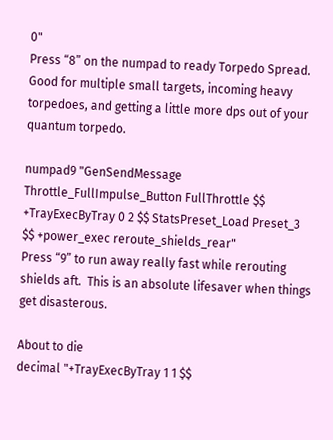0"
Press “8” on the numpad to ready Torpedo Spread.  Good for multiple small targets, incoming heavy torpedoes, and getting a little more dps out of your quantum torpedo.

numpad9 "GenSendMessage Throttle_FullImpulse_Button FullThrottle $$ +TrayExecByTray 0 2 $$ StatsPreset_Load Preset_3 $$ +power_exec reroute_shields_rear"
Press “9” to run away really fast while rerouting shields aft.  This is an absolute lifesaver when things get disasterous.

About to die
decimal "+TrayExecByTray 1 1 $$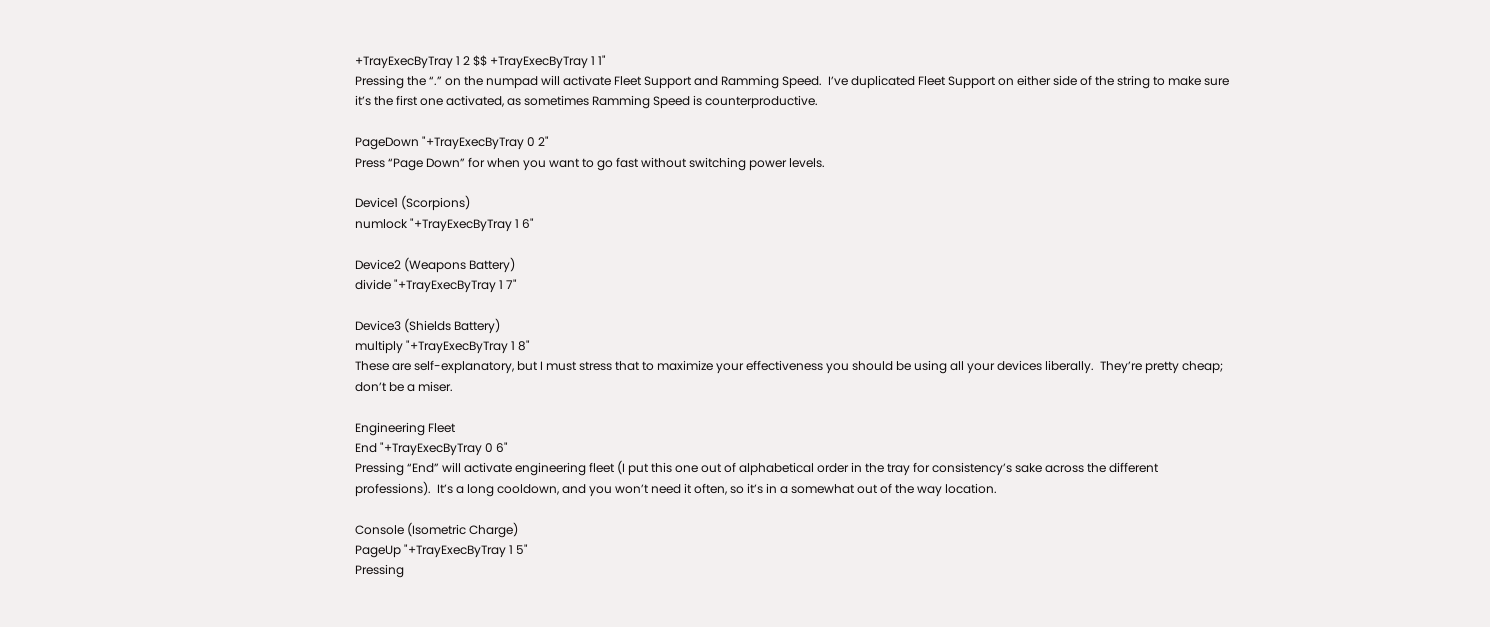+TrayExecByTray 1 2 $$ +TrayExecByTray 1 1"
Pressing the “.” on the numpad will activate Fleet Support and Ramming Speed.  I’ve duplicated Fleet Support on either side of the string to make sure it’s the first one activated, as sometimes Ramming Speed is counterproductive.

PageDown "+TrayExecByTray 0 2"
Press “Page Down” for when you want to go fast without switching power levels.

Device1 (Scorpions)
numlock "+TrayExecByTray 1 6"

Device2 (Weapons Battery)
divide "+TrayExecByTray 1 7"

Device3 (Shields Battery)
multiply "+TrayExecByTray 1 8"
These are self-explanatory, but I must stress that to maximize your effectiveness you should be using all your devices liberally.  They’re pretty cheap; don’t be a miser.

Engineering Fleet
End "+TrayExecByTray 0 6"
Pressing “End” will activate engineering fleet (I put this one out of alphabetical order in the tray for consistency’s sake across the different professions).  It’s a long cooldown, and you won’t need it often, so it’s in a somewhat out of the way location.

Console (Isometric Charge)
PageUp "+TrayExecByTray 1 5"
Pressing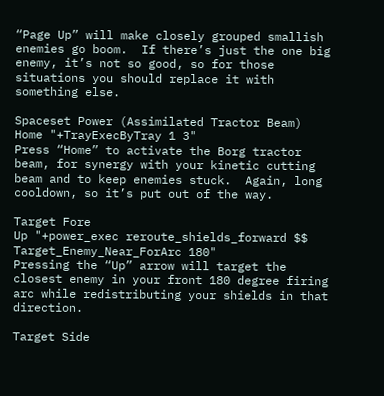“Page Up” will make closely grouped smallish enemies go boom.  If there’s just the one big enemy, it’s not so good, so for those situations you should replace it with something else.

Spaceset Power (Assimilated Tractor Beam)
Home "+TrayExecByTray 1 3"
Press “Home” to activate the Borg tractor beam, for synergy with your kinetic cutting beam and to keep enemies stuck.  Again, long cooldown, so it’s put out of the way.

Target Fore
Up "+power_exec reroute_shields_forward $$ Target_Enemy_Near_ForArc 180"
Pressing the “Up” arrow will target the closest enemy in your front 180 degree firing arc while redistributing your shields in that direction.

Target Side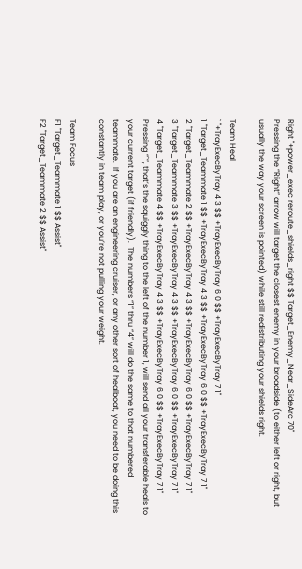Right "+power_exec reroute_shields_right $$ Target_Enemy_Near_SideArc 70"
Pressing the “Right” arrow will target the closest enemy in your broadside (to either left or right, but usually the way your screen is pointed) while still redistributing your shields right.

Team Heal
` "+TrayExecByTray 4 3 $$ +TrayExecByTray 6 0 $$ +TrayExecByTray 7 1"
1 "Target_Teammate 1 $$ +TrayExecByTray 4 3 $$ +TrayExecByTray 6 0 $$ +TrayExecByTray 7 1"
2 "Target_Teammate 2 $$ +TrayExecByTray 4 3 $$ +TrayExecByTray 6 0 $$ +TrayExecByTray 7 1"
3 "Target_Teammate 3 $$ +TrayExecByTray 4 3 $$ +TrayExecByTray 6 0 $$ +TrayExecByTray 7 1"
4 "Target_Teammate 4 $$ +TrayExecByTray 4 3 $$ +TrayExecByTray 6 0 $$ +TrayExecByTray 7 1"
Pressing “`”, that’s the squiggly thing to the left of the number 1, will send all your transferable heals to your current target (if friendly).  The numbers “1” thru “4” will do the same to that numbered teammate.  If you are an engineering cruiser, or any other sort of healboat, you need to be doing this constantly in team play, or you’re not pulling your weight.

Team Focus
F1 "Target_Teammate 1 $$ Assist"
F2 "Target_Teammate 2 $$ Assist"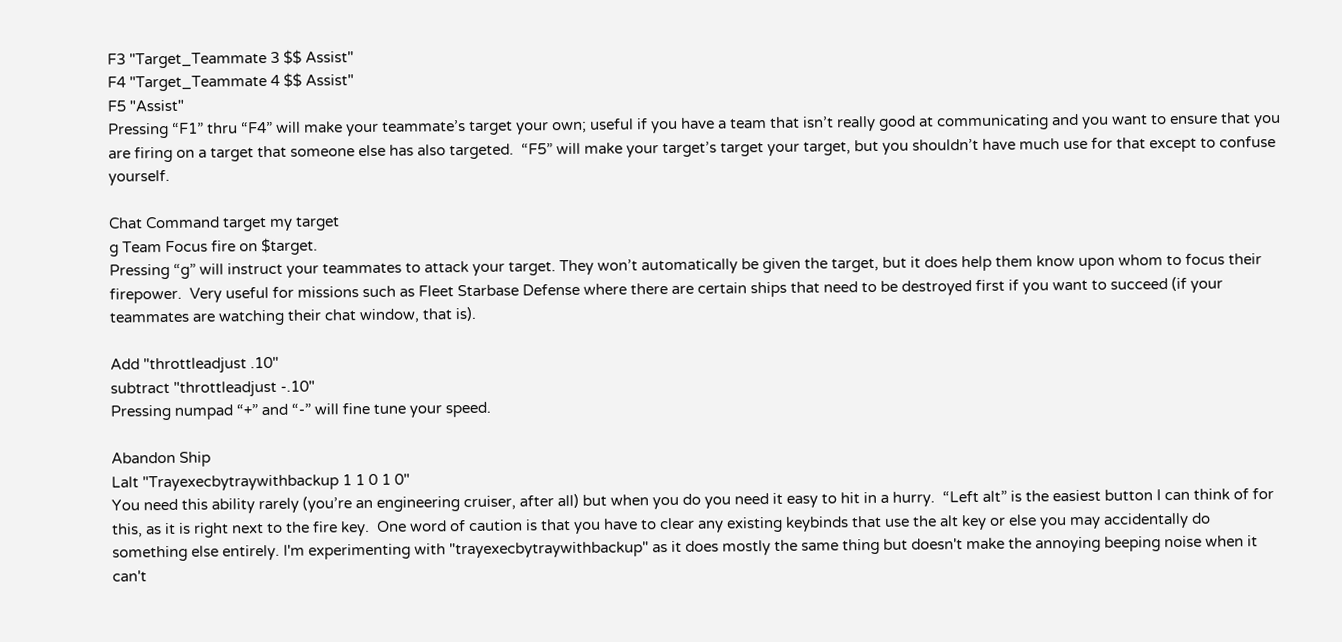F3 "Target_Teammate 3 $$ Assist"
F4 "Target_Teammate 4 $$ Assist"
F5 "Assist"
Pressing “F1” thru “F4” will make your teammate’s target your own; useful if you have a team that isn’t really good at communicating and you want to ensure that you are firing on a target that someone else has also targeted.  “F5” will make your target’s target your target, but you shouldn’t have much use for that except to confuse yourself.

Chat Command target my target
g Team Focus fire on $target.
Pressing “g” will instruct your teammates to attack your target. They won’t automatically be given the target, but it does help them know upon whom to focus their firepower.  Very useful for missions such as Fleet Starbase Defense where there are certain ships that need to be destroyed first if you want to succeed (if your teammates are watching their chat window, that is).

Add "throttleadjust .10"
subtract "throttleadjust -.10"
Pressing numpad “+” and “-” will fine tune your speed.

Abandon Ship
Lalt "Trayexecbytraywithbackup 1 1 0 1 0"
You need this ability rarely (you’re an engineering cruiser, after all) but when you do you need it easy to hit in a hurry.  “Left alt” is the easiest button I can think of for this, as it is right next to the fire key.  One word of caution is that you have to clear any existing keybinds that use the alt key or else you may accidentally do something else entirely. I'm experimenting with "trayexecbytraywithbackup" as it does mostly the same thing but doesn't make the annoying beeping noise when it can't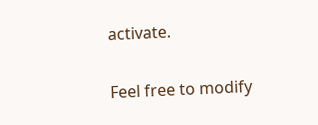activate.

Feel free to modify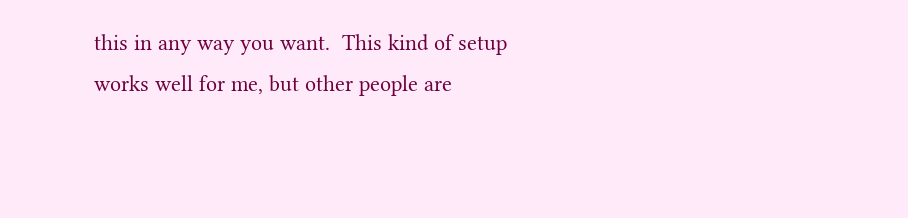this in any way you want.  This kind of setup works well for me, but other people are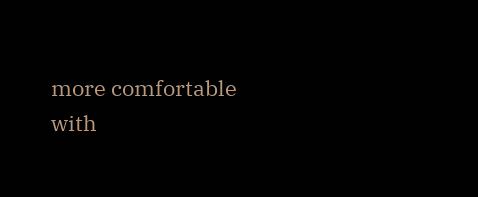more comfortable with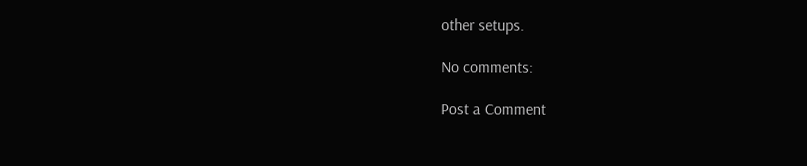other setups.

No comments:

Post a Comment